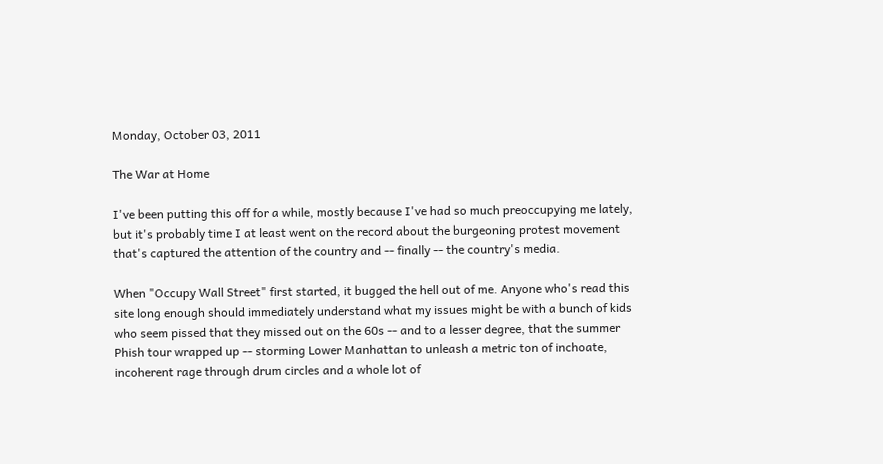Monday, October 03, 2011

The War at Home

I've been putting this off for a while, mostly because I've had so much preoccupying me lately, but it's probably time I at least went on the record about the burgeoning protest movement that's captured the attention of the country and -- finally -- the country's media.

When "Occupy Wall Street" first started, it bugged the hell out of me. Anyone who's read this site long enough should immediately understand what my issues might be with a bunch of kids who seem pissed that they missed out on the 60s -- and to a lesser degree, that the summer Phish tour wrapped up -- storming Lower Manhattan to unleash a metric ton of inchoate, incoherent rage through drum circles and a whole lot of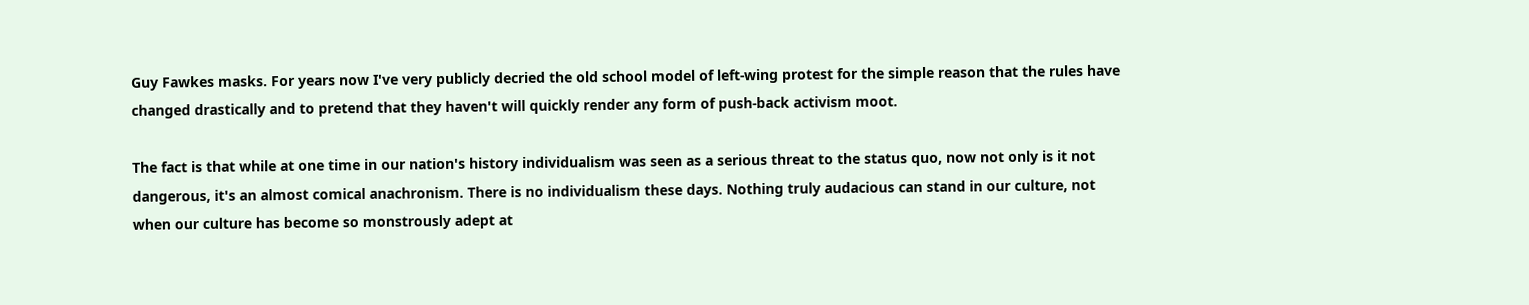Guy Fawkes masks. For years now I've very publicly decried the old school model of left-wing protest for the simple reason that the rules have changed drastically and to pretend that they haven't will quickly render any form of push-back activism moot.

The fact is that while at one time in our nation's history individualism was seen as a serious threat to the status quo, now not only is it not dangerous, it's an almost comical anachronism. There is no individualism these days. Nothing truly audacious can stand in our culture, not when our culture has become so monstrously adept at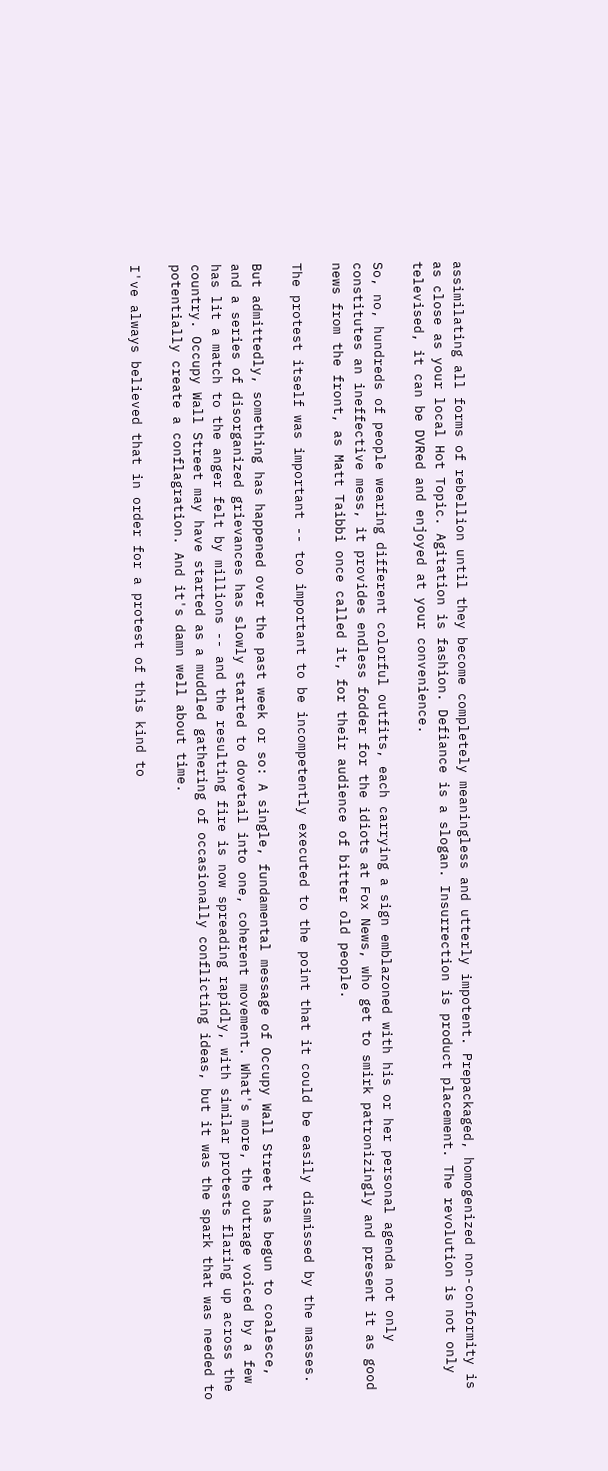assimilating all forms of rebellion until they become completely meaningless and utterly impotent. Prepackaged, homogenized non-conformity is as close as your local Hot Topic. Agitation is fashion. Defiance is a slogan. Insurrection is product placement. The revolution is not only televised, it can be DVRed and enjoyed at your convenience.

So, no, hundreds of people wearing different colorful outfits, each carrying a sign emblazoned with his or her personal agenda not only constitutes an ineffective mess, it provides endless fodder for the idiots at Fox News, who get to smirk patronizingly and present it as good news from the front, as Matt Taibbi once called it, for their audience of bitter old people.

The protest itself was important -- too important to be incompetently executed to the point that it could be easily dismissed by the masses.

But admittedly, something has happened over the past week or so: A single, fundamental message of Occupy Wall Street has begun to coalesce, and a series of disorganized grievances has slowly started to dovetail into one, coherent movement. What's more, the outrage voiced by a few has lit a match to the anger felt by millions -- and the resulting fire is now spreading rapidly, with similar protests flaring up across the country. Occupy Wall Street may have started as a muddled gathering of occasionally conflicting ideas, but it was the spark that was needed to potentially create a conflagration. And it's damn well about time.

I've always believed that in order for a protest of this kind to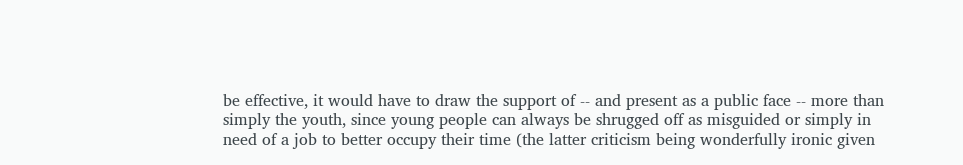be effective, it would have to draw the support of -- and present as a public face -- more than simply the youth, since young people can always be shrugged off as misguided or simply in need of a job to better occupy their time (the latter criticism being wonderfully ironic given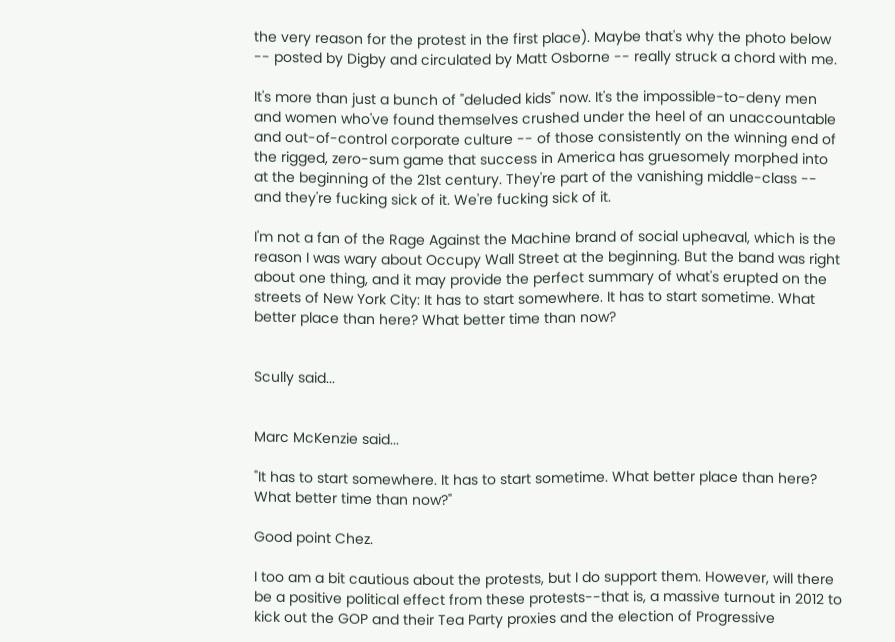the very reason for the protest in the first place). Maybe that's why the photo below -- posted by Digby and circulated by Matt Osborne -- really struck a chord with me.

It's more than just a bunch of "deluded kids" now. It's the impossible-to-deny men and women who've found themselves crushed under the heel of an unaccountable and out-of-control corporate culture -- of those consistently on the winning end of the rigged, zero-sum game that success in America has gruesomely morphed into at the beginning of the 21st century. They're part of the vanishing middle-class -- and they're fucking sick of it. We're fucking sick of it.

I'm not a fan of the Rage Against the Machine brand of social upheaval, which is the reason I was wary about Occupy Wall Street at the beginning. But the band was right about one thing, and it may provide the perfect summary of what's erupted on the streets of New York City: It has to start somewhere. It has to start sometime. What better place than here? What better time than now?


Scully said...


Marc McKenzie said...

"It has to start somewhere. It has to start sometime. What better place than here? What better time than now?"

Good point Chez.

I too am a bit cautious about the protests, but I do support them. However, will there be a positive political effect from these protests--that is, a massive turnout in 2012 to kick out the GOP and their Tea Party proxies and the election of Progressive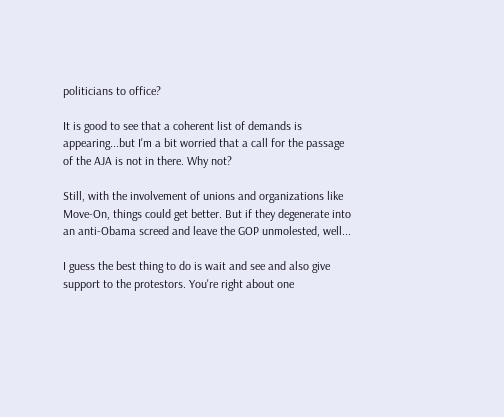politicians to office?

It is good to see that a coherent list of demands is appearing...but I'm a bit worried that a call for the passage of the AJA is not in there. Why not?

Still, with the involvement of unions and organizations like Move-On, things could get better. But if they degenerate into an anti-Obama screed and leave the GOP unmolested, well...

I guess the best thing to do is wait and see and also give support to the protestors. You're right about one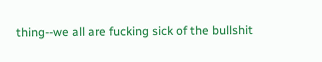thing--we all are fucking sick of the bullshit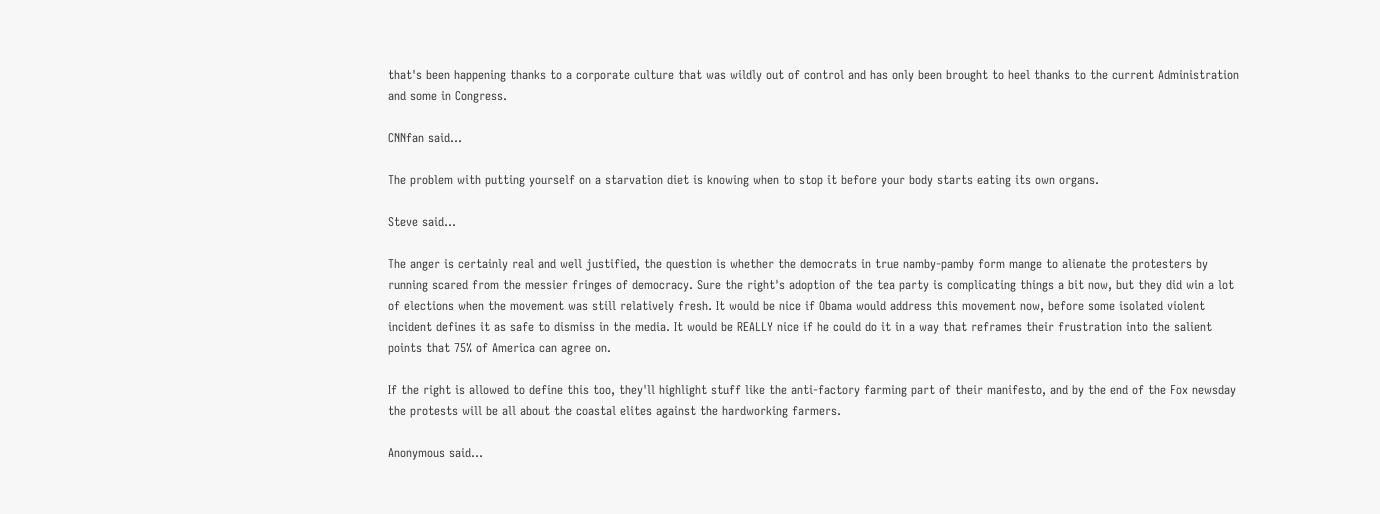that's been happening thanks to a corporate culture that was wildly out of control and has only been brought to heel thanks to the current Administration and some in Congress.

CNNfan said...

The problem with putting yourself on a starvation diet is knowing when to stop it before your body starts eating its own organs.

Steve said...

The anger is certainly real and well justified, the question is whether the democrats in true namby-pamby form mange to alienate the protesters by running scared from the messier fringes of democracy. Sure the right's adoption of the tea party is complicating things a bit now, but they did win a lot of elections when the movement was still relatively fresh. It would be nice if Obama would address this movement now, before some isolated violent incident defines it as safe to dismiss in the media. It would be REALLY nice if he could do it in a way that reframes their frustration into the salient points that 75% of America can agree on.

If the right is allowed to define this too, they'll highlight stuff like the anti-factory farming part of their manifesto, and by the end of the Fox newsday the protests will be all about the coastal elites against the hardworking farmers.

Anonymous said...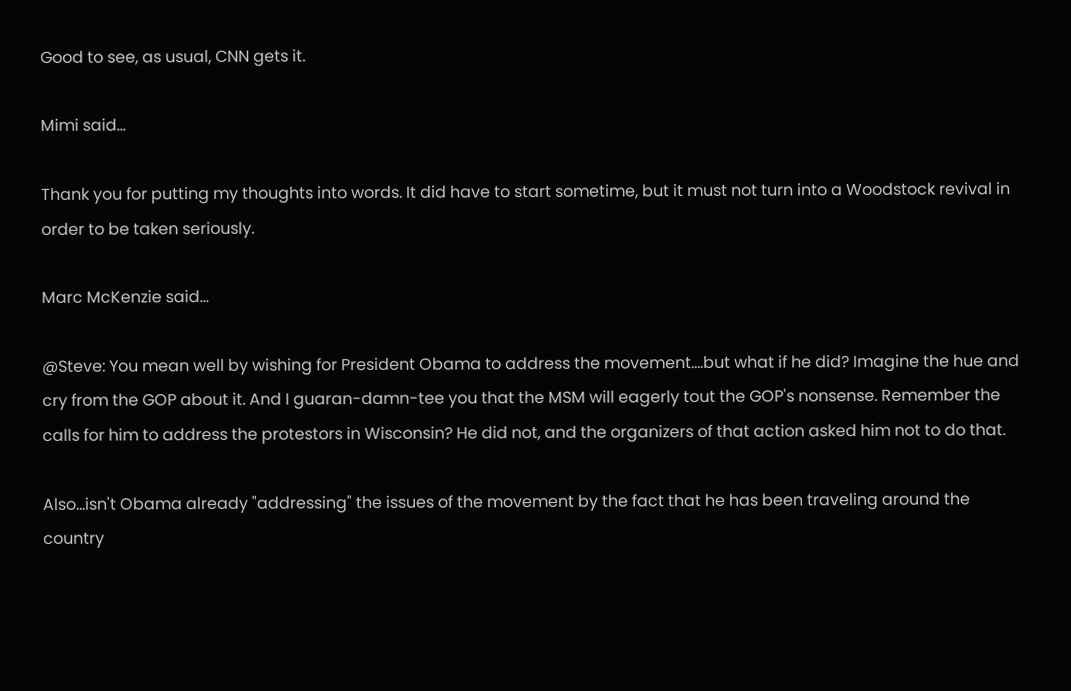Good to see, as usual, CNN gets it.

Mimi said...

Thank you for putting my thoughts into words. It did have to start sometime, but it must not turn into a Woodstock revival in order to be taken seriously.

Marc McKenzie said...

@Steve: You mean well by wishing for President Obama to address the movement....but what if he did? Imagine the hue and cry from the GOP about it. And I guaran-damn-tee you that the MSM will eagerly tout the GOP's nonsense. Remember the calls for him to address the protestors in Wisconsin? He did not, and the organizers of that action asked him not to do that.

Also...isn't Obama already "addressing" the issues of the movement by the fact that he has been traveling around the country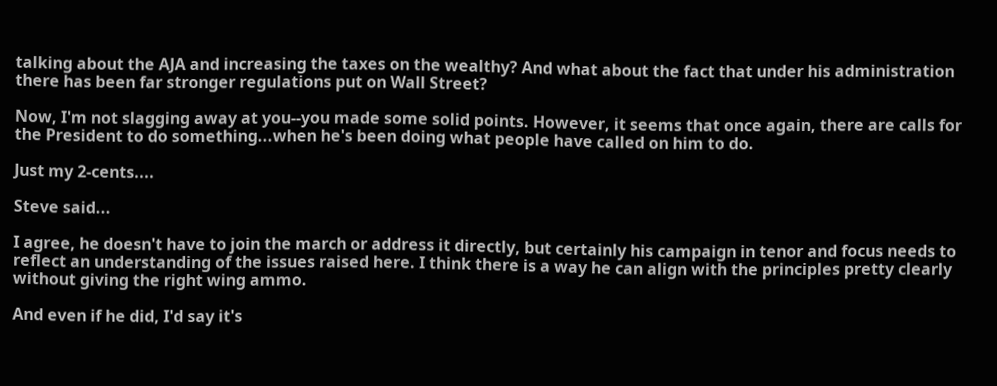talking about the AJA and increasing the taxes on the wealthy? And what about the fact that under his administration there has been far stronger regulations put on Wall Street?

Now, I'm not slagging away at you--you made some solid points. However, it seems that once again, there are calls for the President to do something...when he's been doing what people have called on him to do.

Just my 2-cents....

Steve said...

I agree, he doesn't have to join the march or address it directly, but certainly his campaign in tenor and focus needs to reflect an understanding of the issues raised here. I think there is a way he can align with the principles pretty clearly without giving the right wing ammo.

And even if he did, I'd say it's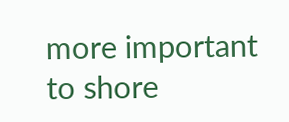more important to shore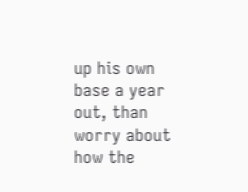up his own base a year out, than worry about how the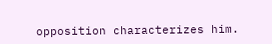opposition characterizes him.